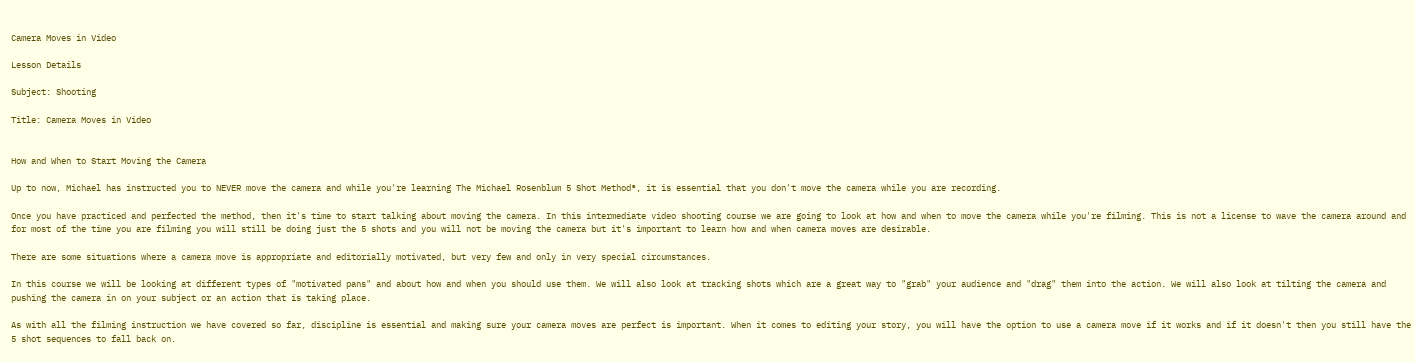Camera Moves in Video

Lesson Details

Subject: Shooting

Title: Camera Moves in Video


How and When to Start Moving the Camera

Up to now, Michael has instructed you to NEVER move the camera and while you're learning The Michael Rosenblum 5 Shot Method®, it is essential that you don't move the camera while you are recording.

Once you have practiced and perfected the method, then it's time to start talking about moving the camera. In this intermediate video shooting course we are going to look at how and when to move the camera while you're filming. This is not a license to wave the camera around and for most of the time you are filming you will still be doing just the 5 shots and you will not be moving the camera but it's important to learn how and when camera moves are desirable.

There are some situations where a camera move is appropriate and editorially motivated, but very few and only in very special circumstances.

In this course we will be looking at different types of "motivated pans" and about how and when you should use them. We will also look at tracking shots which are a great way to "grab" your audience and "drag" them into the action. We will also look at tilting the camera and pushing the camera in on your subject or an action that is taking place.

As with all the filming instruction we have covered so far, discipline is essential and making sure your camera moves are perfect is important. When it comes to editing your story, you will have the option to use a camera move if it works and if it doesn't then you still have the 5 shot sequences to fall back on.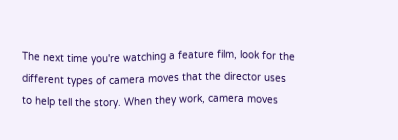The next time you're watching a feature film, look for the different types of camera moves that the director uses to help tell the story. When they work, camera moves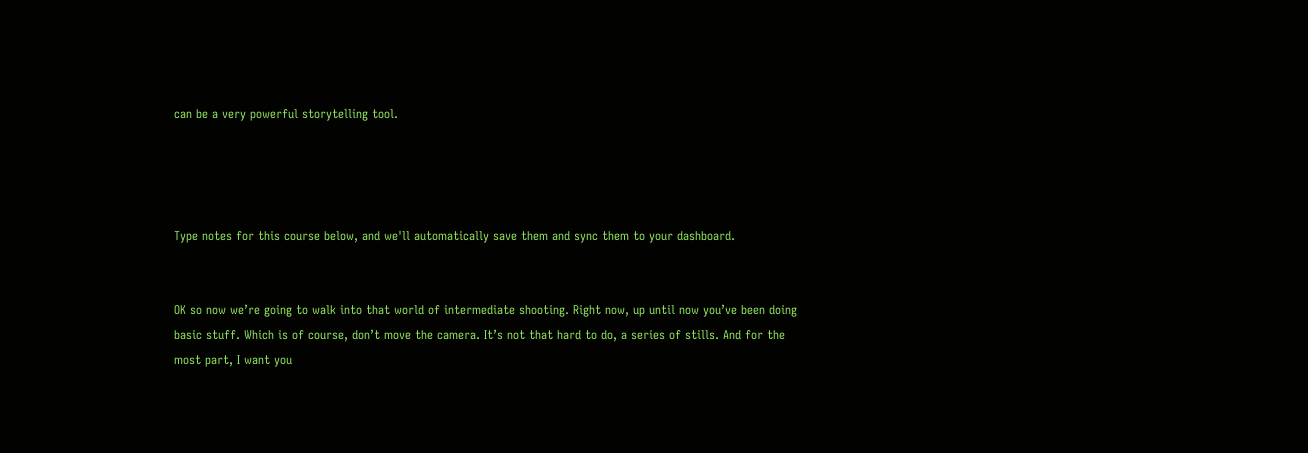can be a very powerful storytelling tool.




Type notes for this course below, and we'll automatically save them and sync them to your dashboard.


OK so now we’re going to walk into that world of intermediate shooting. Right now, up until now you’ve been doing basic stuff. Which is of course, don’t move the camera. It’s not that hard to do, a series of stills. And for the most part, I want you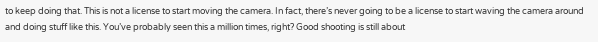to keep doing that. This is not a license to start moving the camera. In fact, there’s never going to be a license to start waving the camera around and doing stuff like this. You’ve probably seen this a million times, right? Good shooting is still about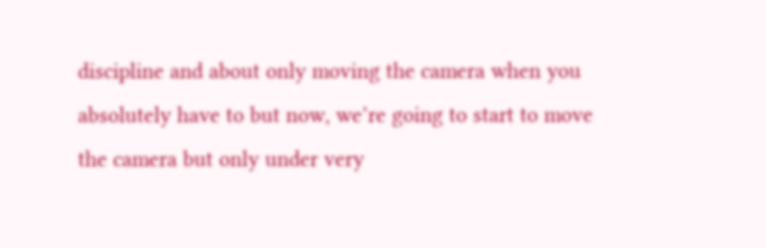discipline and about only moving the camera when you absolutely have to but now, we’re going to start to move the camera but only under very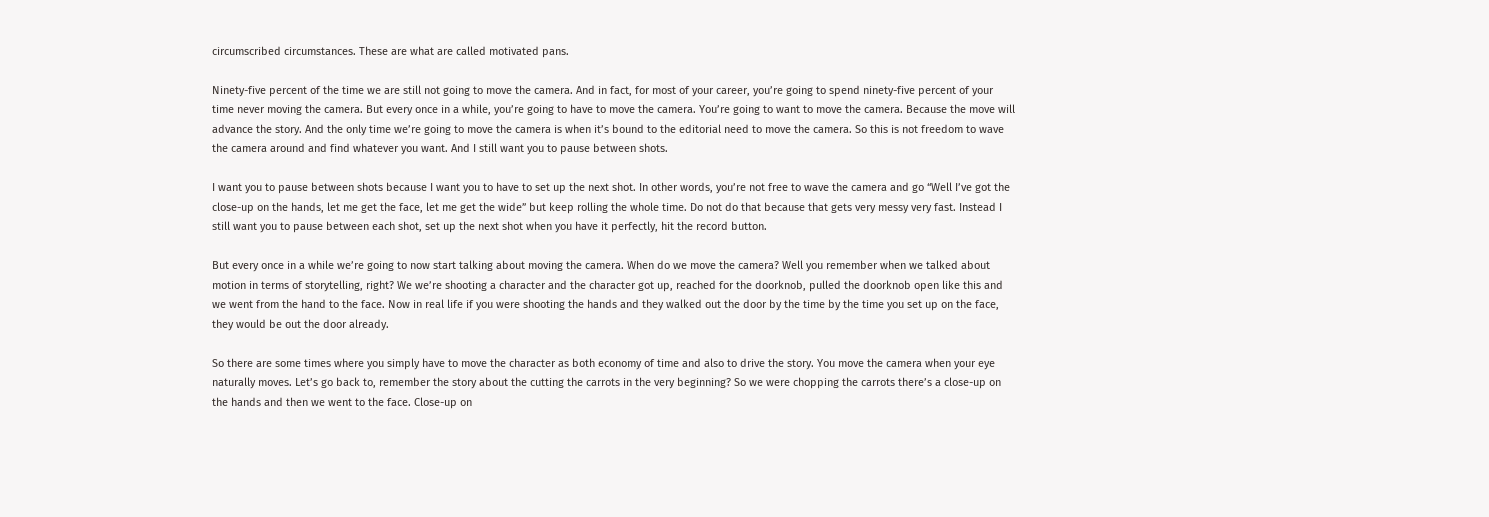circumscribed circumstances. These are what are called motivated pans.

Ninety-five percent of the time we are still not going to move the camera. And in fact, for most of your career, you’re going to spend ninety-five percent of your time never moving the camera. But every once in a while, you’re going to have to move the camera. You’re going to want to move the camera. Because the move will advance the story. And the only time we’re going to move the camera is when it’s bound to the editorial need to move the camera. So this is not freedom to wave the camera around and find whatever you want. And I still want you to pause between shots.

I want you to pause between shots because I want you to have to set up the next shot. In other words, you’re not free to wave the camera and go “Well I’ve got the close-up on the hands, let me get the face, let me get the wide” but keep rolling the whole time. Do not do that because that gets very messy very fast. Instead I still want you to pause between each shot, set up the next shot when you have it perfectly, hit the record button.

But every once in a while we’re going to now start talking about moving the camera. When do we move the camera? Well you remember when we talked about motion in terms of storytelling, right? We we’re shooting a character and the character got up, reached for the doorknob, pulled the doorknob open like this and we went from the hand to the face. Now in real life if you were shooting the hands and they walked out the door by the time by the time you set up on the face, they would be out the door already.

So there are some times where you simply have to move the character as both economy of time and also to drive the story. You move the camera when your eye naturally moves. Let’s go back to, remember the story about the cutting the carrots in the very beginning? So we were chopping the carrots there’s a close-up on the hands and then we went to the face. Close-up on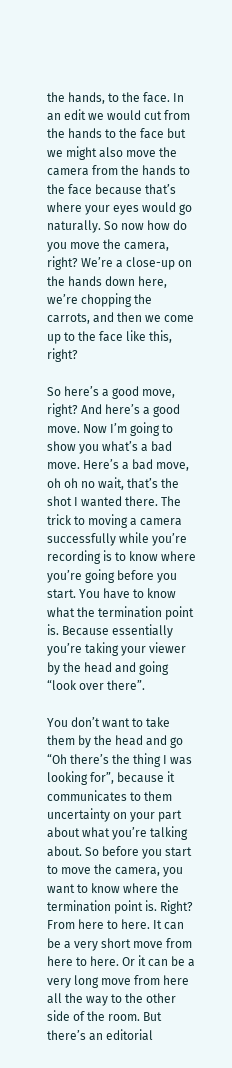the hands, to the face. In an edit we would cut from the hands to the face but we might also move the camera from the hands to the face because that’s where your eyes would go naturally. So now how do you move the camera, right? We’re a close-up on the hands down here, we’re chopping the carrots, and then we come up to the face like this, right?

So here’s a good move, right? And here’s a good move. Now I’m going to show you what’s a bad move. Here’s a bad move, oh oh no wait, that’s the shot I wanted there. The trick to moving a camera successfully while you’re recording is to know where you’re going before you start. You have to know what the termination point is. Because essentially you’re taking your viewer by the head and going “look over there”.

You don’t want to take them by the head and go “Oh there’s the thing I was looking for”, because it communicates to them uncertainty on your part about what you’re talking about. So before you start to move the camera, you want to know where the termination point is. Right? From here to here. It can be a very short move from here to here. Or it can be a very long move from here all the way to the other side of the room. But there’s an editorial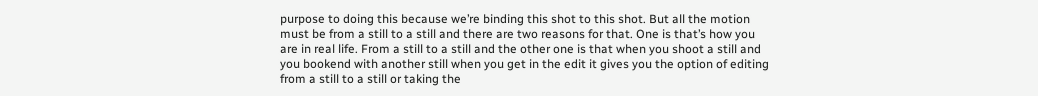purpose to doing this because we’re binding this shot to this shot. But all the motion must be from a still to a still and there are two reasons for that. One is that’s how you are in real life. From a still to a still and the other one is that when you shoot a still and you bookend with another still when you get in the edit it gives you the option of editing from a still to a still or taking the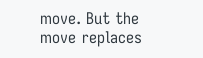move. But the move replaces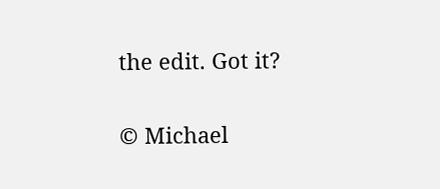the edit. Got it?

© Michael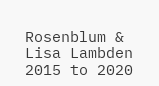Rosenblum & Lisa Lambden 2015 to 2020